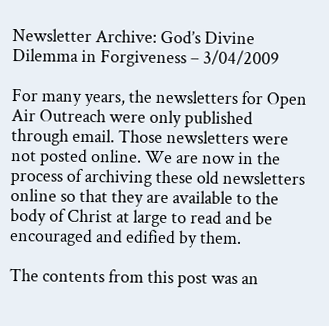Newsletter Archive: God’s Divine Dilemma in Forgiveness – 3/04/2009

For many years, the newsletters for Open Air Outreach were only published through email. Those newsletters were not posted online. We are now in the process of archiving these old newsletters online so that they are available to the body of Christ at large to read and be encouraged and edified by them.

The contents from this post was an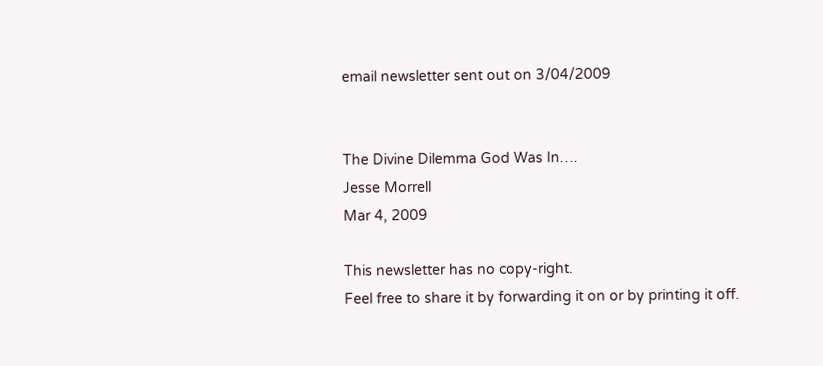email newsletter sent out on 3/04/2009


The Divine Dilemma God Was In….
Jesse Morrell
Mar 4, 2009

This newsletter has no copy-right.
Feel free to share it by forwarding it on or by printing it off.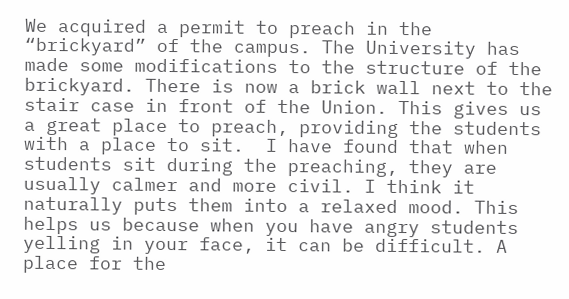We acquired a permit to preach in the “brickyard” of the campus. The University has made some modifications to the structure of the brickyard. There is now a brick wall next to the stair case in front of the Union. This gives us a great place to preach, providing the students with a place to sit.  I have found that when students sit during the preaching, they are usually calmer and more civil. I think it naturally puts them into a relaxed mood. This helps us because when you have angry students yelling in your face, it can be difficult. A place for the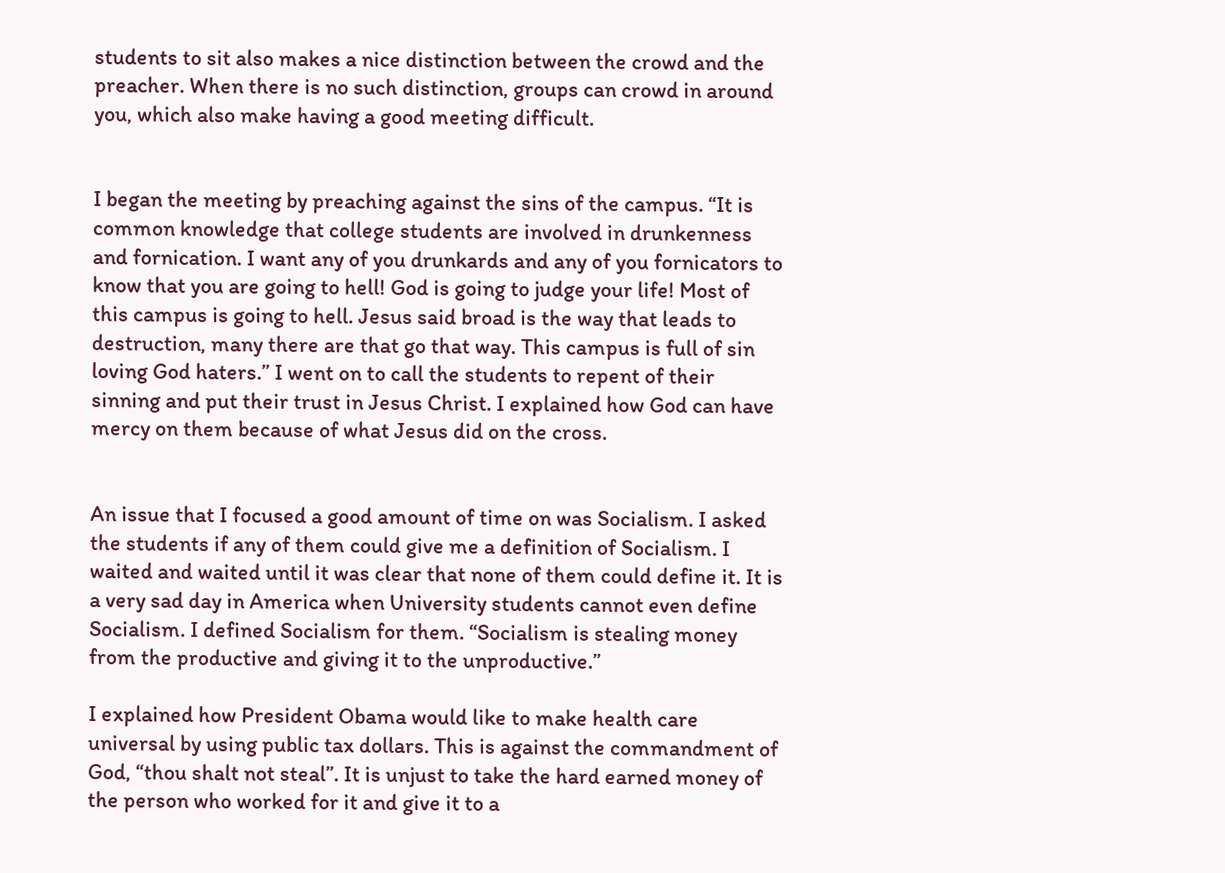students to sit also makes a nice distinction between the crowd and the preacher. When there is no such distinction, groups can crowd in around you, which also make having a good meeting difficult.


I began the meeting by preaching against the sins of the campus. “It is common knowledge that college students are involved in drunkenness and fornication. I want any of you drunkards and any of you fornicators to know that you are going to hell! God is going to judge your life! Most of this campus is going to hell. Jesus said broad is the way that leads to destruction, many there are that go that way. This campus is full of sin loving God haters.” I went on to call the students to repent of their sinning and put their trust in Jesus Christ. I explained how God can have mercy on them because of what Jesus did on the cross.


An issue that I focused a good amount of time on was Socialism. I asked the students if any of them could give me a definition of Socialism. I waited and waited until it was clear that none of them could define it. It is a very sad day in America when University students cannot even define Socialism. I defined Socialism for them. “Socialism is stealing money from the productive and giving it to the unproductive.”

I explained how President Obama would like to make health care universal by using public tax dollars. This is against the commandment of God, “thou shalt not steal”. It is unjust to take the hard earned money of the person who worked for it and give it to a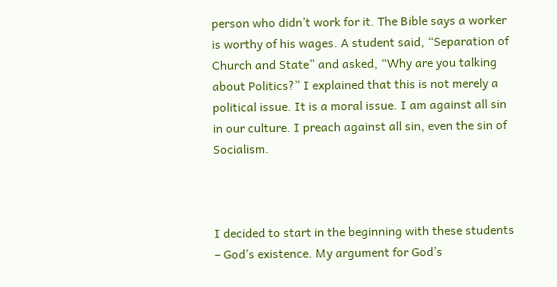person who didn’t work for it. The Bible says a worker is worthy of his wages. A student said, “Separation of Church and State” and asked, “Why are you talking about Politics?” I explained that this is not merely a political issue. It is a moral issue. I am against all sin in our culture. I preach against all sin, even the sin of Socialism.



I decided to start in the beginning with these students – God’s existence. My argument for God’s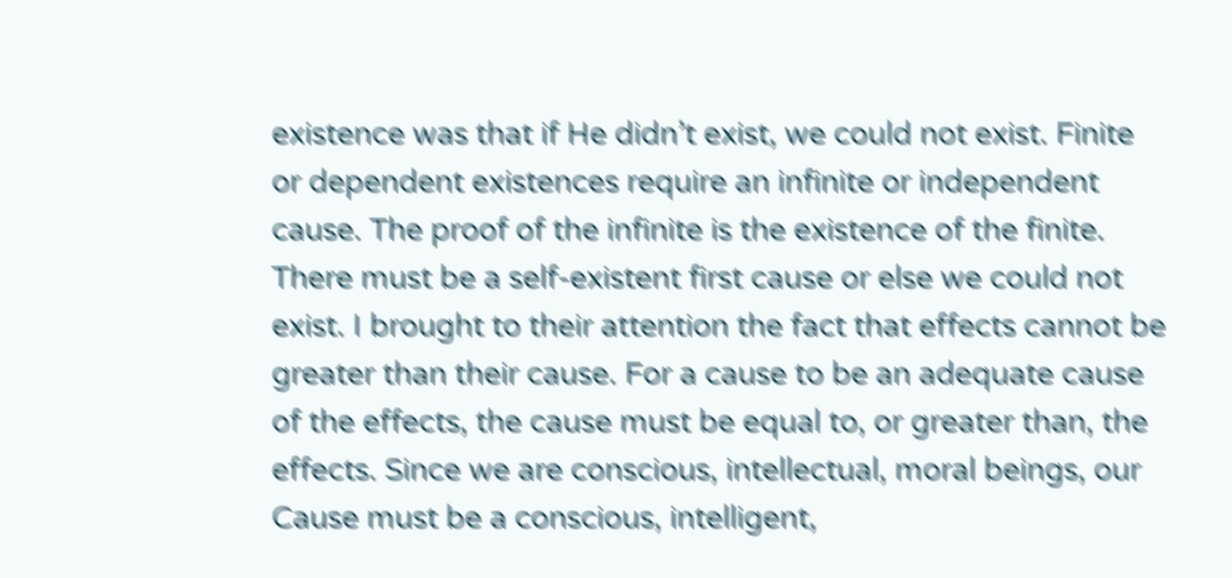existence was that if He didn’t exist, we could not exist. Finite or dependent existences require an infinite or independent cause. The proof of the infinite is the existence of the finite. There must be a self-existent first cause or else we could not exist. I brought to their attention the fact that effects cannot be greater than their cause. For a cause to be an adequate cause of the effects, the cause must be equal to, or greater than, the effects. Since we are conscious, intellectual, moral beings, our Cause must be a conscious, intelligent,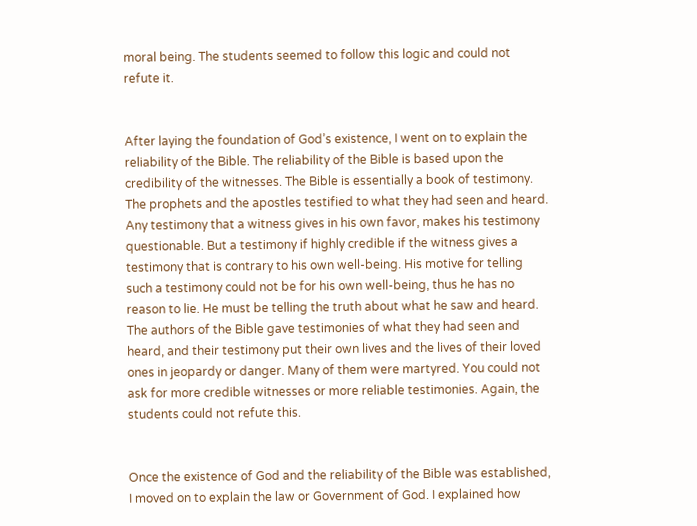moral being. The students seemed to follow this logic and could not refute it.


After laying the foundation of God’s existence, I went on to explain the reliability of the Bible. The reliability of the Bible is based upon the credibility of the witnesses. The Bible is essentially a book of testimony. The prophets and the apostles testified to what they had seen and heard. Any testimony that a witness gives in his own favor, makes his testimony questionable. But a testimony if highly credible if the witness gives a testimony that is contrary to his own well-being. His motive for telling such a testimony could not be for his own well-being, thus he has no reason to lie. He must be telling the truth about what he saw and heard. The authors of the Bible gave testimonies of what they had seen and heard, and their testimony put their own lives and the lives of their loved ones in jeopardy or danger. Many of them were martyred. You could not ask for more credible witnesses or more reliable testimonies. Again, the students could not refute this.


Once the existence of God and the reliability of the Bible was established, I moved on to explain the law or Government of God. I explained how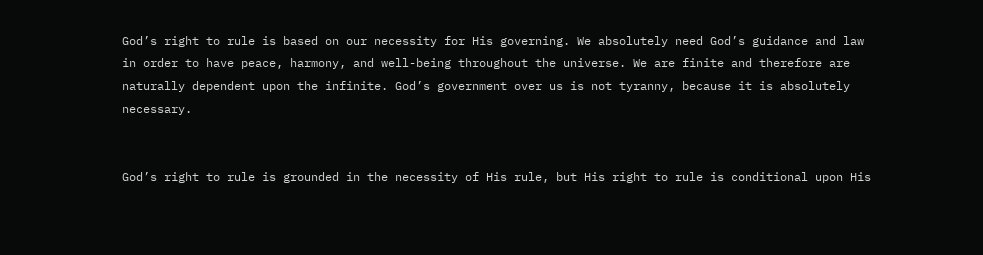God’s right to rule is based on our necessity for His governing. We absolutely need God’s guidance and law in order to have peace, harmony, and well-being throughout the universe. We are finite and therefore are naturally dependent upon the infinite. God’s government over us is not tyranny, because it is absolutely necessary.


God’s right to rule is grounded in the necessity of His rule, but His right to rule is conditional upon His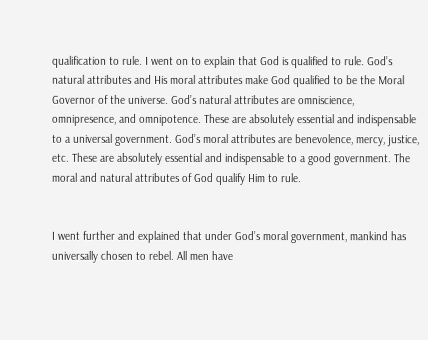qualification to rule. I went on to explain that God is qualified to rule. God’s natural attributes and His moral attributes make God qualified to be the Moral Governor of the universe. God’s natural attributes are omniscience, omnipresence, and omnipotence. These are absolutely essential and indispensable to a universal government. God’s moral attributes are benevolence, mercy, justice, etc. These are absolutely essential and indispensable to a good government. The moral and natural attributes of God qualify Him to rule.


I went further and explained that under God’s moral government, mankind has universally chosen to rebel. All men have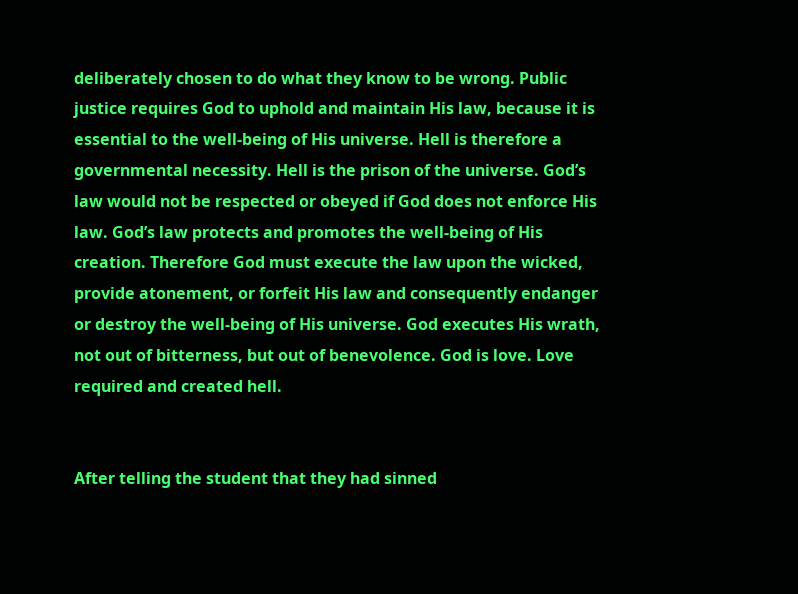deliberately chosen to do what they know to be wrong. Public justice requires God to uphold and maintain His law, because it is essential to the well-being of His universe. Hell is therefore a governmental necessity. Hell is the prison of the universe. God’s law would not be respected or obeyed if God does not enforce His law. God’s law protects and promotes the well-being of His creation. Therefore God must execute the law upon the wicked, provide atonement, or forfeit His law and consequently endanger or destroy the well-being of His universe. God executes His wrath, not out of bitterness, but out of benevolence. God is love. Love required and created hell.


After telling the student that they had sinned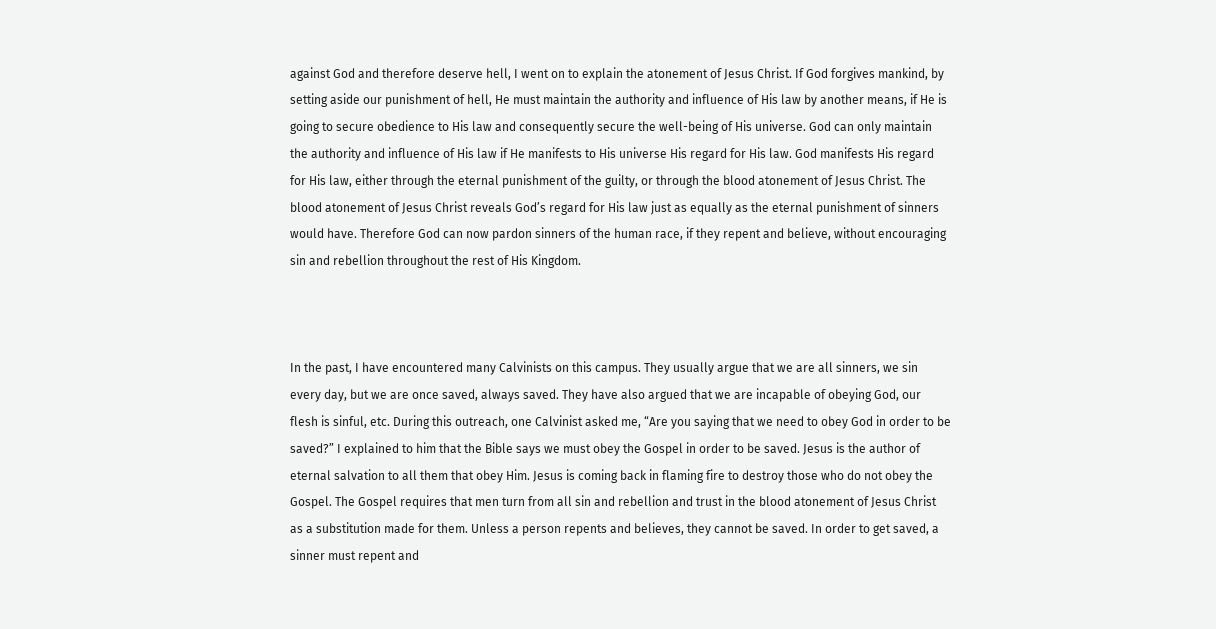against God and therefore deserve hell, I went on to explain the atonement of Jesus Christ. If God forgives mankind, by setting aside our punishment of hell, He must maintain the authority and influence of His law by another means, if He is going to secure obedience to His law and consequently secure the well-being of His universe. God can only maintain the authority and influence of His law if He manifests to His universe His regard for His law. God manifests His regard for His law, either through the eternal punishment of the guilty, or through the blood atonement of Jesus Christ. The blood atonement of Jesus Christ reveals God’s regard for His law just as equally as the eternal punishment of sinners would have. Therefore God can now pardon sinners of the human race, if they repent and believe, without encouraging sin and rebellion throughout the rest of His Kingdom.



In the past, I have encountered many Calvinists on this campus. They usually argue that we are all sinners, we sin every day, but we are once saved, always saved. They have also argued that we are incapable of obeying God, our flesh is sinful, etc. During this outreach, one Calvinist asked me, “Are you saying that we need to obey God in order to be saved?” I explained to him that the Bible says we must obey the Gospel in order to be saved. Jesus is the author of eternal salvation to all them that obey Him. Jesus is coming back in flaming fire to destroy those who do not obey the Gospel. The Gospel requires that men turn from all sin and rebellion and trust in the blood atonement of Jesus Christ as a substitution made for them. Unless a person repents and believes, they cannot be saved. In order to get saved, a sinner must repent and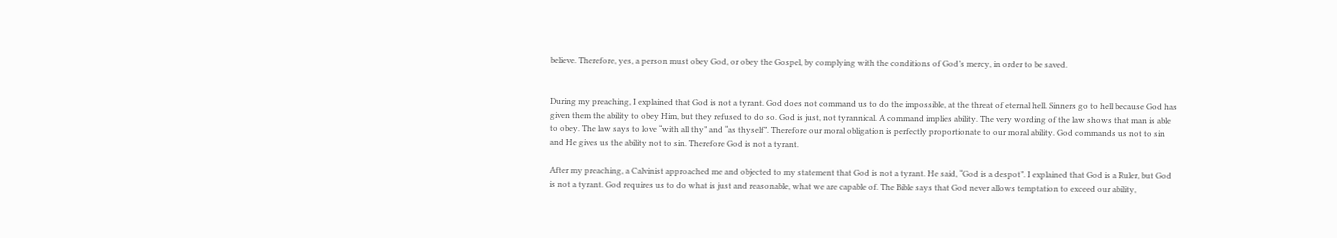believe. Therefore, yes, a person must obey God, or obey the Gospel, by complying with the conditions of God’s mercy, in order to be saved.


During my preaching, I explained that God is not a tyrant. God does not command us to do the impossible, at the threat of eternal hell. Sinners go to hell because God has given them the ability to obey Him, but they refused to do so. God is just, not tyrannical. A command implies ability. The very wording of the law shows that man is able to obey. The law says to love “with all thy” and “as thyself”. Therefore our moral obligation is perfectly proportionate to our moral ability. God commands us not to sin and He gives us the ability not to sin. Therefore God is not a tyrant.

After my preaching, a Calvinist approached me and objected to my statement that God is not a tyrant. He said, “God is a despot”. I explained that God is a Ruler, but God is not a tyrant. God requires us to do what is just and reasonable, what we are capable of. The Bible says that God never allows temptation to exceed our ability,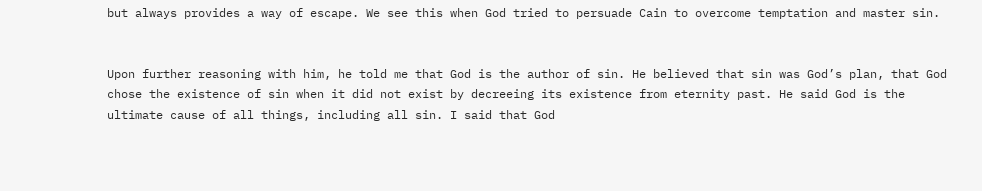but always provides a way of escape. We see this when God tried to persuade Cain to overcome temptation and master sin.


Upon further reasoning with him, he told me that God is the author of sin. He believed that sin was God’s plan, that God chose the existence of sin when it did not exist by decreeing its existence from eternity past. He said God is the ultimate cause of all things, including all sin. I said that God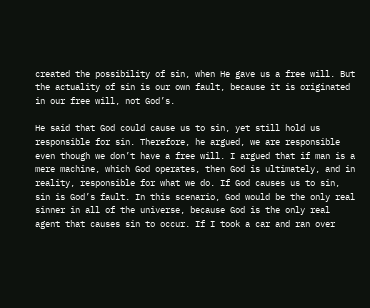created the possibility of sin, when He gave us a free will. But the actuality of sin is our own fault, because it is originated in our free will, not God’s.

He said that God could cause us to sin, yet still hold us responsible for sin. Therefore, he argued, we are responsible even though we don’t have a free will. I argued that if man is a mere machine, which God operates, then God is ultimately, and in reality, responsible for what we do. If God causes us to sin, sin is God’s fault. In this scenario, God would be the only real sinner in all of the universe, because God is the only real agent that causes sin to occur. If I took a car and ran over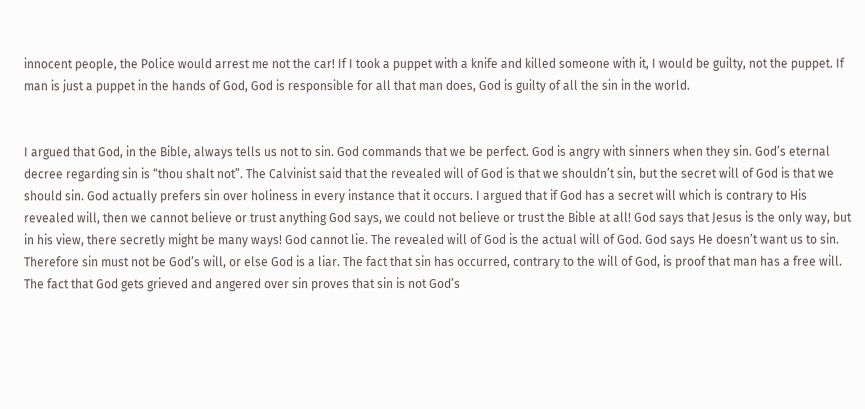innocent people, the Police would arrest me not the car! If I took a puppet with a knife and killed someone with it, I would be guilty, not the puppet. If man is just a puppet in the hands of God, God is responsible for all that man does, God is guilty of all the sin in the world.


I argued that God, in the Bible, always tells us not to sin. God commands that we be perfect. God is angry with sinners when they sin. God’s eternal decree regarding sin is “thou shalt not”. The Calvinist said that the revealed will of God is that we shouldn’t sin, but the secret will of God is that we should sin. God actually prefers sin over holiness in every instance that it occurs. I argued that if God has a secret will which is contrary to His revealed will, then we cannot believe or trust anything God says, we could not believe or trust the Bible at all! God says that Jesus is the only way, but in his view, there secretly might be many ways! God cannot lie. The revealed will of God is the actual will of God. God says He doesn’t want us to sin. Therefore sin must not be God’s will, or else God is a liar. The fact that sin has occurred, contrary to the will of God, is proof that man has a free will. The fact that God gets grieved and angered over sin proves that sin is not God’s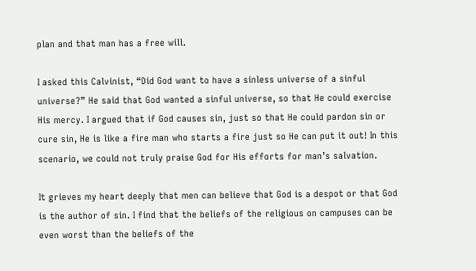plan and that man has a free will.

I asked this Calvinist, “Did God want to have a sinless universe of a sinful universe?” He said that God wanted a sinful universe, so that He could exercise His mercy. I argued that if God causes sin, just so that He could pardon sin or cure sin, He is like a fire man who starts a fire just so He can put it out! In this scenario, we could not truly praise God for His efforts for man’s salvation.

It grieves my heart deeply that men can believe that God is a despot or that God is the author of sin. I find that the beliefs of the religious on campuses can be even worst than the beliefs of the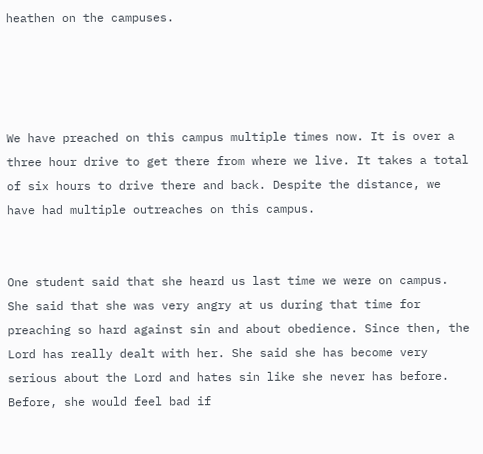heathen on the campuses.




We have preached on this campus multiple times now. It is over a three hour drive to get there from where we live. It takes a total of six hours to drive there and back. Despite the distance, we have had multiple outreaches on this campus.


One student said that she heard us last time we were on campus. She said that she was very angry at us during that time for preaching so hard against sin and about obedience. Since then, the Lord has really dealt with her. She said she has become very serious about the Lord and hates sin like she never has before. Before, she would feel bad if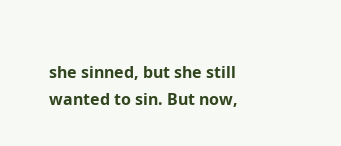she sinned, but she still wanted to sin. But now,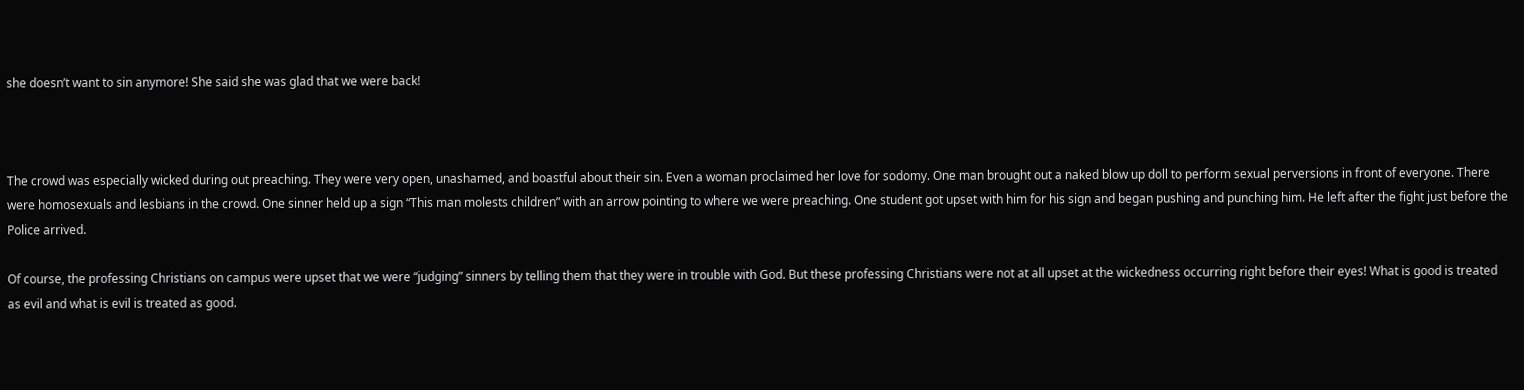she doesn’t want to sin anymore! She said she was glad that we were back!



The crowd was especially wicked during out preaching. They were very open, unashamed, and boastful about their sin. Even a woman proclaimed her love for sodomy. One man brought out a naked blow up doll to perform sexual perversions in front of everyone. There were homosexuals and lesbians in the crowd. One sinner held up a sign “This man molests children” with an arrow pointing to where we were preaching. One student got upset with him for his sign and began pushing and punching him. He left after the fight just before the Police arrived.

Of course, the professing Christians on campus were upset that we were “judging” sinners by telling them that they were in trouble with God. But these professing Christians were not at all upset at the wickedness occurring right before their eyes! What is good is treated as evil and what is evil is treated as good.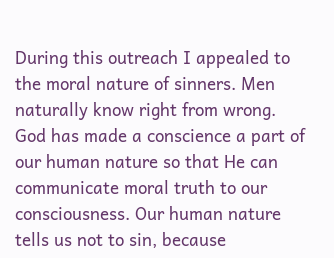During this outreach I appealed to the moral nature of sinners. Men naturally know right from wrong. God has made a conscience a part of our human nature so that He can communicate moral truth to our consciousness. Our human nature tells us not to sin, because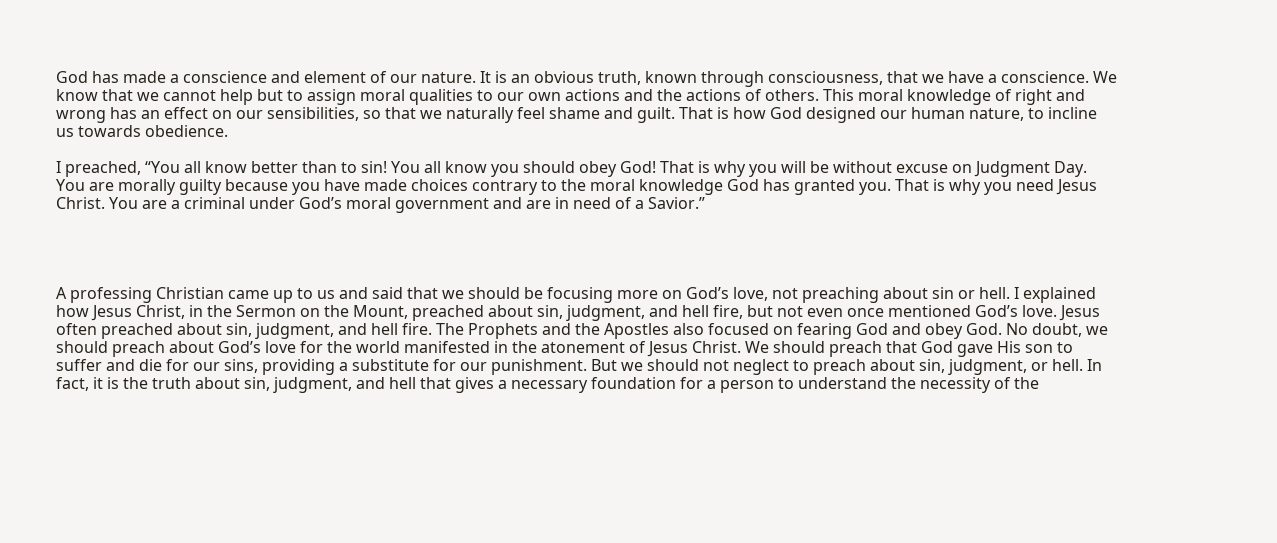God has made a conscience and element of our nature. It is an obvious truth, known through consciousness, that we have a conscience. We know that we cannot help but to assign moral qualities to our own actions and the actions of others. This moral knowledge of right and wrong has an effect on our sensibilities, so that we naturally feel shame and guilt. That is how God designed our human nature, to incline us towards obedience.

I preached, “You all know better than to sin! You all know you should obey God! That is why you will be without excuse on Judgment Day. You are morally guilty because you have made choices contrary to the moral knowledge God has granted you. That is why you need Jesus Christ. You are a criminal under God’s moral government and are in need of a Savior.”




A professing Christian came up to us and said that we should be focusing more on God’s love, not preaching about sin or hell. I explained how Jesus Christ, in the Sermon on the Mount, preached about sin, judgment, and hell fire, but not even once mentioned God’s love. Jesus often preached about sin, judgment, and hell fire. The Prophets and the Apostles also focused on fearing God and obey God. No doubt, we should preach about God’s love for the world manifested in the atonement of Jesus Christ. We should preach that God gave His son to suffer and die for our sins, providing a substitute for our punishment. But we should not neglect to preach about sin, judgment, or hell. In fact, it is the truth about sin, judgment, and hell that gives a necessary foundation for a person to understand the necessity of the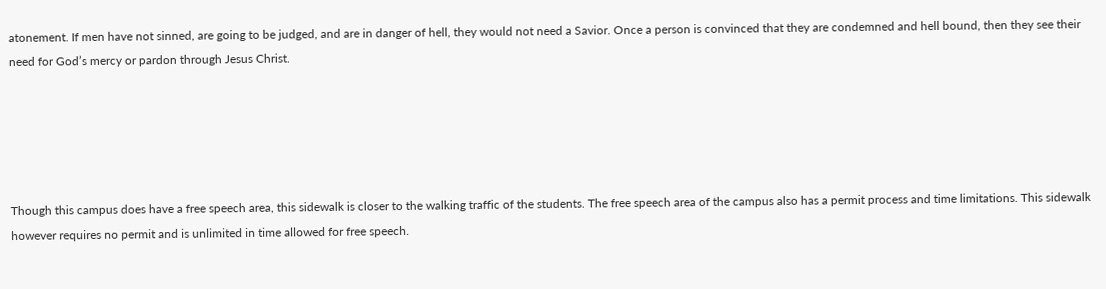atonement. If men have not sinned, are going to be judged, and are in danger of hell, they would not need a Savior. Once a person is convinced that they are condemned and hell bound, then they see their need for God’s mercy or pardon through Jesus Christ.





Though this campus does have a free speech area, this sidewalk is closer to the walking traffic of the students. The free speech area of the campus also has a permit process and time limitations. This sidewalk however requires no permit and is unlimited in time allowed for free speech.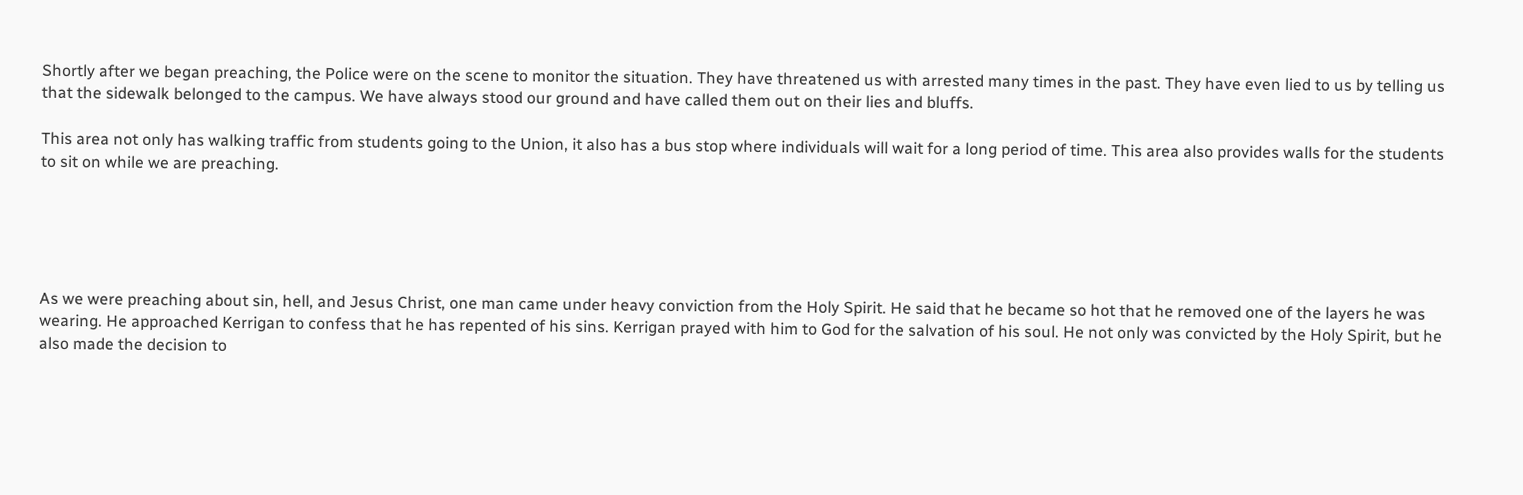Shortly after we began preaching, the Police were on the scene to monitor the situation. They have threatened us with arrested many times in the past. They have even lied to us by telling us that the sidewalk belonged to the campus. We have always stood our ground and have called them out on their lies and bluffs.

This area not only has walking traffic from students going to the Union, it also has a bus stop where individuals will wait for a long period of time. This area also provides walls for the students to sit on while we are preaching.





As we were preaching about sin, hell, and Jesus Christ, one man came under heavy conviction from the Holy Spirit. He said that he became so hot that he removed one of the layers he was wearing. He approached Kerrigan to confess that he has repented of his sins. Kerrigan prayed with him to God for the salvation of his soul. He not only was convicted by the Holy Spirit, but he also made the decision to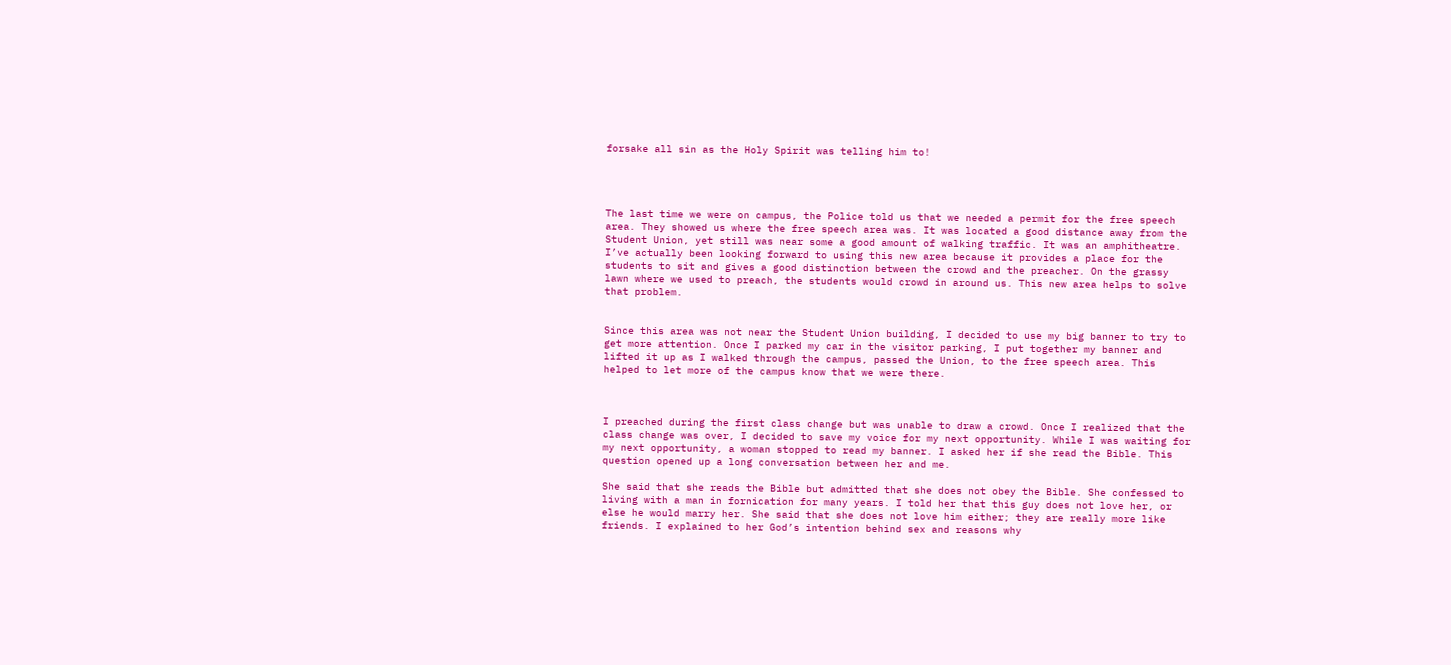forsake all sin as the Holy Spirit was telling him to!




The last time we were on campus, the Police told us that we needed a permit for the free speech area. They showed us where the free speech area was. It was located a good distance away from the Student Union, yet still was near some a good amount of walking traffic. It was an amphitheatre. I’ve actually been looking forward to using this new area because it provides a place for the students to sit and gives a good distinction between the crowd and the preacher. On the grassy lawn where we used to preach, the students would crowd in around us. This new area helps to solve that problem.


Since this area was not near the Student Union building, I decided to use my big banner to try to get more attention. Once I parked my car in the visitor parking, I put together my banner and lifted it up as I walked through the campus, passed the Union, to the free speech area. This helped to let more of the campus know that we were there.



I preached during the first class change but was unable to draw a crowd. Once I realized that the class change was over, I decided to save my voice for my next opportunity. While I was waiting for my next opportunity, a woman stopped to read my banner. I asked her if she read the Bible. This question opened up a long conversation between her and me.

She said that she reads the Bible but admitted that she does not obey the Bible. She confessed to living with a man in fornication for many years. I told her that this guy does not love her, or else he would marry her. She said that she does not love him either; they are really more like friends. I explained to her God’s intention behind sex and reasons why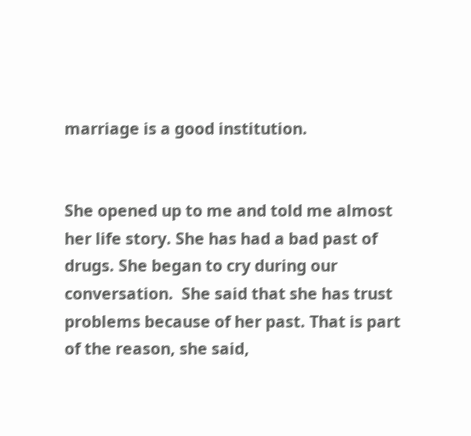marriage is a good institution.


She opened up to me and told me almost her life story. She has had a bad past of drugs. She began to cry during our conversation.  She said that she has trust problems because of her past. That is part of the reason, she said,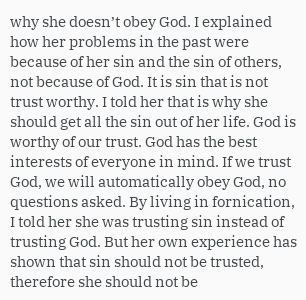why she doesn’t obey God. I explained how her problems in the past were because of her sin and the sin of others, not because of God. It is sin that is not trust worthy. I told her that is why she should get all the sin out of her life. God is worthy of our trust. God has the best interests of everyone in mind. If we trust God, we will automatically obey God, no questions asked. By living in fornication, I told her she was trusting sin instead of trusting God. But her own experience has shown that sin should not be trusted, therefore she should not be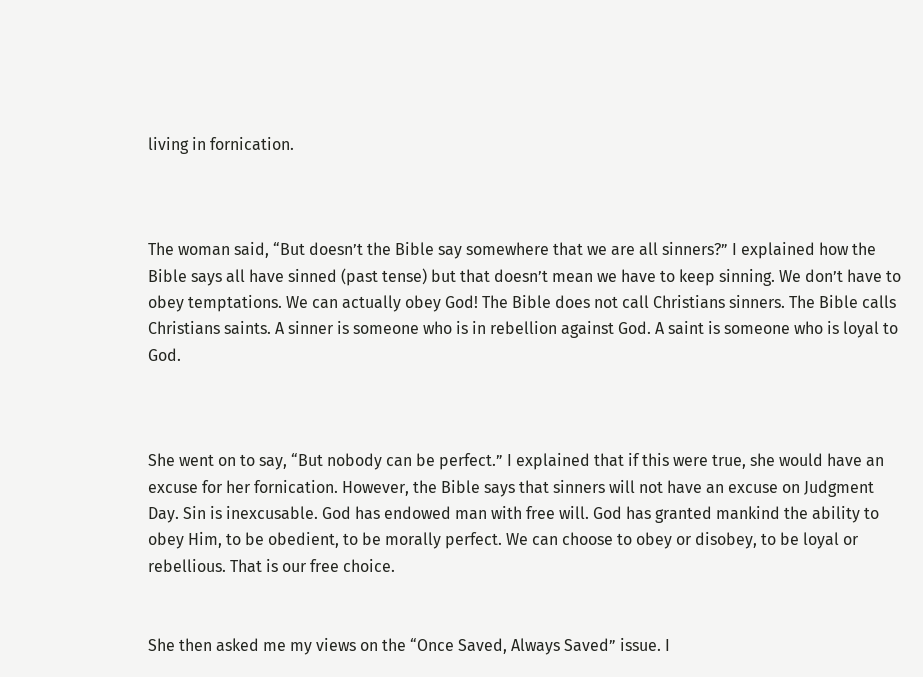living in fornication.



The woman said, “But doesn’t the Bible say somewhere that we are all sinners?” I explained how the Bible says all have sinned (past tense) but that doesn’t mean we have to keep sinning. We don’t have to obey temptations. We can actually obey God! The Bible does not call Christians sinners. The Bible calls Christians saints. A sinner is someone who is in rebellion against God. A saint is someone who is loyal to God.



She went on to say, “But nobody can be perfect.” I explained that if this were true, she would have an excuse for her fornication. However, the Bible says that sinners will not have an excuse on Judgment Day. Sin is inexcusable. God has endowed man with free will. God has granted mankind the ability to obey Him, to be obedient, to be morally perfect. We can choose to obey or disobey, to be loyal or rebellious. That is our free choice.


She then asked me my views on the “Once Saved, Always Saved” issue. I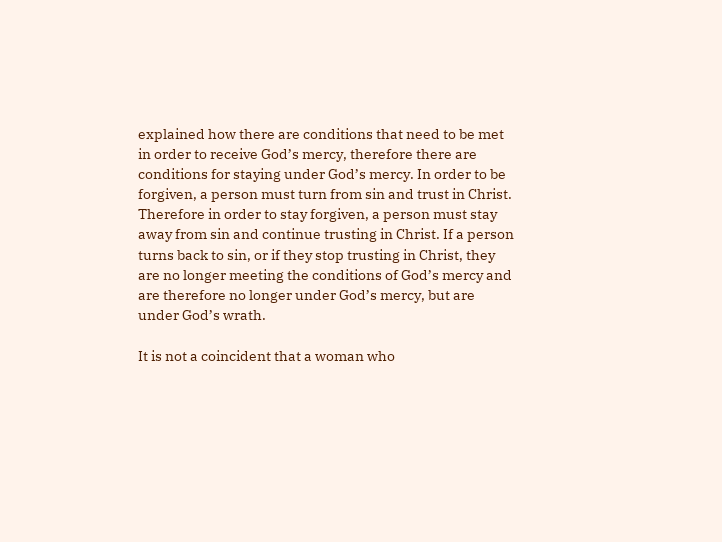explained how there are conditions that need to be met in order to receive God’s mercy, therefore there are conditions for staying under God’s mercy. In order to be forgiven, a person must turn from sin and trust in Christ. Therefore in order to stay forgiven, a person must stay away from sin and continue trusting in Christ. If a person turns back to sin, or if they stop trusting in Christ, they are no longer meeting the conditions of God’s mercy and are therefore no longer under God’s mercy, but are under God’s wrath.

It is not a coincident that a woman who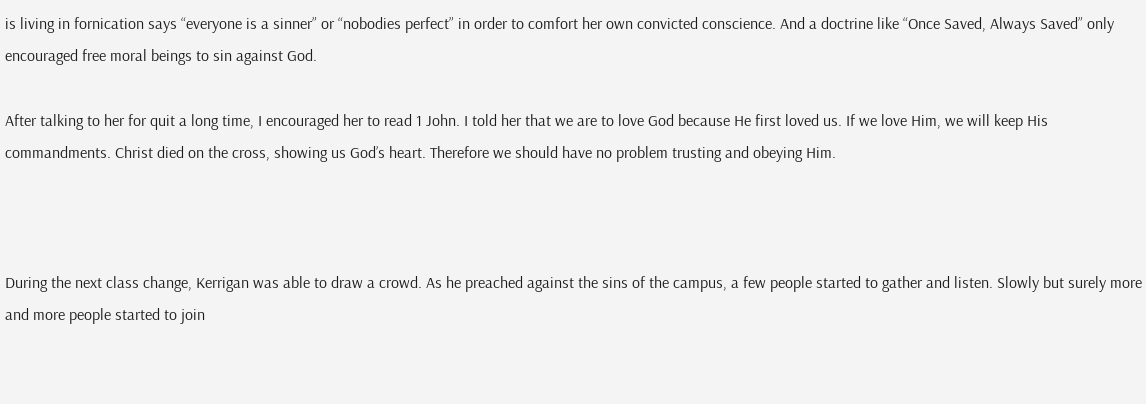is living in fornication says “everyone is a sinner” or “nobodies perfect” in order to comfort her own convicted conscience. And a doctrine like “Once Saved, Always Saved” only encouraged free moral beings to sin against God.

After talking to her for quit a long time, I encouraged her to read 1 John. I told her that we are to love God because He first loved us. If we love Him, we will keep His commandments. Christ died on the cross, showing us God’s heart. Therefore we should have no problem trusting and obeying Him.



During the next class change, Kerrigan was able to draw a crowd. As he preached against the sins of the campus, a few people started to gather and listen. Slowly but surely more and more people started to join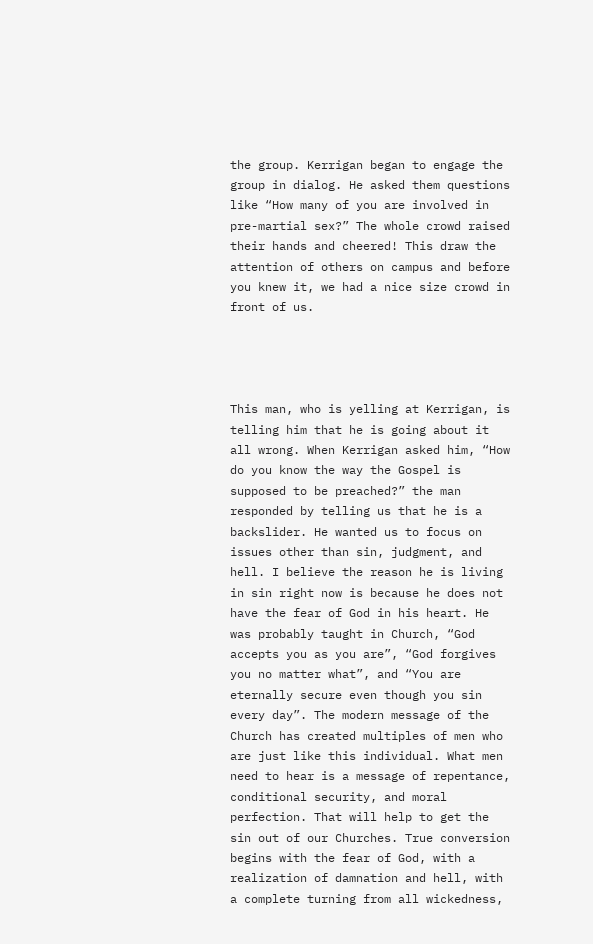the group. Kerrigan began to engage the group in dialog. He asked them questions like “How many of you are involved in pre-martial sex?” The whole crowd raised their hands and cheered! This draw the attention of others on campus and before you knew it, we had a nice size crowd in front of us.




This man, who is yelling at Kerrigan, is telling him that he is going about it all wrong. When Kerrigan asked him, “How do you know the way the Gospel is supposed to be preached?” the man responded by telling us that he is a backslider. He wanted us to focus on issues other than sin, judgment, and hell. I believe the reason he is living in sin right now is because he does not have the fear of God in his heart. He was probably taught in Church, “God accepts you as you are”, “God forgives you no matter what”, and “You are eternally secure even though you sin every day”. The modern message of the Church has created multiples of men who are just like this individual. What men need to hear is a message of repentance, conditional security, and moral perfection. That will help to get the sin out of our Churches. True conversion begins with the fear of God, with a realization of damnation and hell, with a complete turning from all wickedness,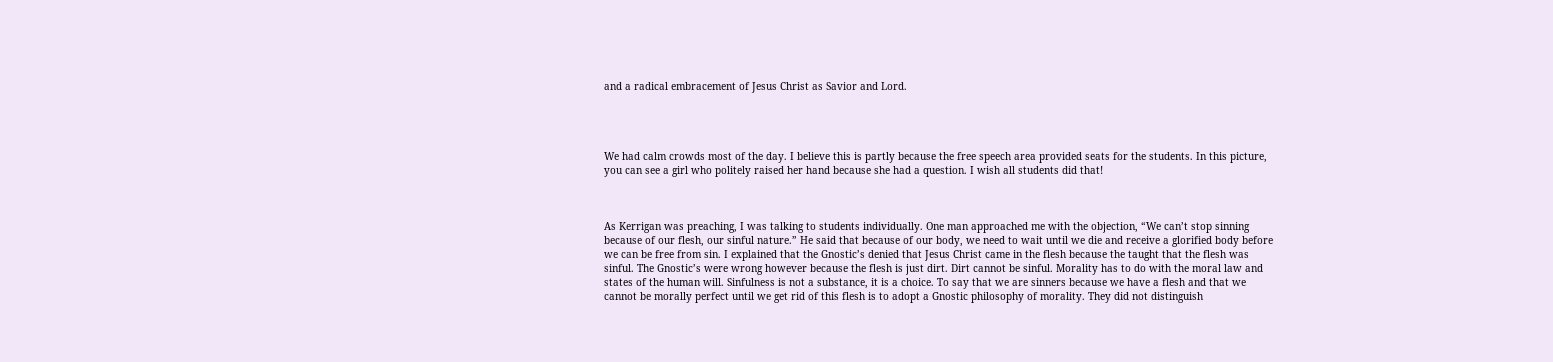and a radical embracement of Jesus Christ as Savior and Lord.




We had calm crowds most of the day. I believe this is partly because the free speech area provided seats for the students. In this picture, you can see a girl who politely raised her hand because she had a question. I wish all students did that!



As Kerrigan was preaching, I was talking to students individually. One man approached me with the objection, “We can’t stop sinning because of our flesh, our sinful nature.” He said that because of our body, we need to wait until we die and receive a glorified body before we can be free from sin. I explained that the Gnostic’s denied that Jesus Christ came in the flesh because the taught that the flesh was sinful. The Gnostic’s were wrong however because the flesh is just dirt. Dirt cannot be sinful. Morality has to do with the moral law and states of the human will. Sinfulness is not a substance, it is a choice. To say that we are sinners because we have a flesh and that we cannot be morally perfect until we get rid of this flesh is to adopt a Gnostic philosophy of morality. They did not distinguish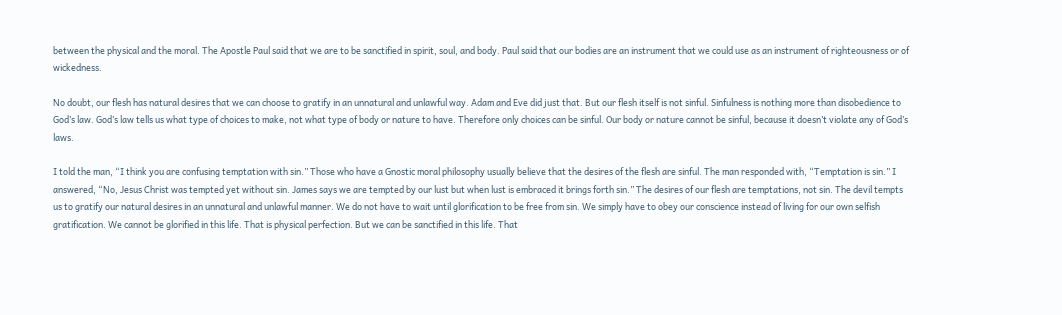between the physical and the moral. The Apostle Paul said that we are to be sanctified in spirit, soul, and body. Paul said that our bodies are an instrument that we could use as an instrument of righteousness or of wickedness.

No doubt, our flesh has natural desires that we can choose to gratify in an unnatural and unlawful way. Adam and Eve did just that. But our flesh itself is not sinful. Sinfulness is nothing more than disobedience to God’s law. God’s law tells us what type of choices to make, not what type of body or nature to have. Therefore only choices can be sinful. Our body or nature cannot be sinful, because it doesn’t violate any of God’s laws.

I told the man, “I think you are confusing temptation with sin.” Those who have a Gnostic moral philosophy usually believe that the desires of the flesh are sinful. The man responded with, “Temptation is sin.” I answered, “No, Jesus Christ was tempted yet without sin. James says we are tempted by our lust but when lust is embraced it brings forth sin.” The desires of our flesh are temptations, not sin. The devil tempts us to gratify our natural desires in an unnatural and unlawful manner. We do not have to wait until glorification to be free from sin. We simply have to obey our conscience instead of living for our own selfish gratification. We cannot be glorified in this life. That is physical perfection. But we can be sanctified in this life. That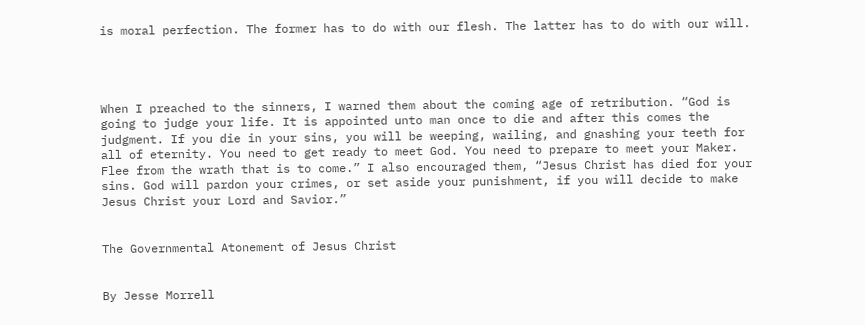is moral perfection. The former has to do with our flesh. The latter has to do with our will.




When I preached to the sinners, I warned them about the coming age of retribution. “God is going to judge your life. It is appointed unto man once to die and after this comes the judgment. If you die in your sins, you will be weeping, wailing, and gnashing your teeth for all of eternity. You need to get ready to meet God. You need to prepare to meet your Maker. Flee from the wrath that is to come.” I also encouraged them, “Jesus Christ has died for your sins. God will pardon your crimes, or set aside your punishment, if you will decide to make Jesus Christ your Lord and Savior.”


The Governmental Atonement of Jesus Christ


By Jesse Morrell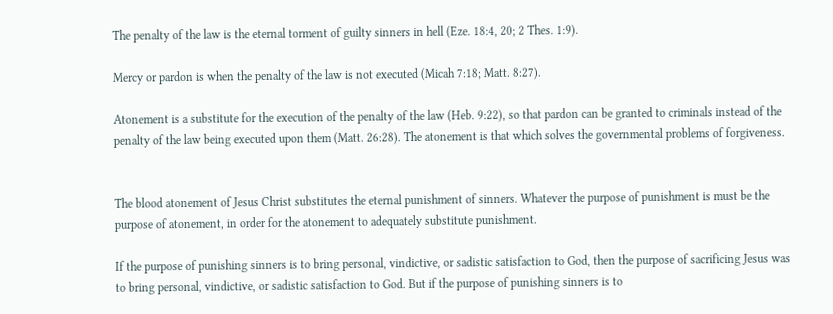The penalty of the law is the eternal torment of guilty sinners in hell (Eze. 18:4, 20; 2 Thes. 1:9).

Mercy or pardon is when the penalty of the law is not executed (Micah 7:18; Matt. 8:27).

Atonement is a substitute for the execution of the penalty of the law (Heb. 9:22), so that pardon can be granted to criminals instead of the penalty of the law being executed upon them (Matt. 26:28). The atonement is that which solves the governmental problems of forgiveness.


The blood atonement of Jesus Christ substitutes the eternal punishment of sinners. Whatever the purpose of punishment is must be the purpose of atonement, in order for the atonement to adequately substitute punishment.

If the purpose of punishing sinners is to bring personal, vindictive, or sadistic satisfaction to God, then the purpose of sacrificing Jesus was to bring personal, vindictive, or sadistic satisfaction to God. But if the purpose of punishing sinners is to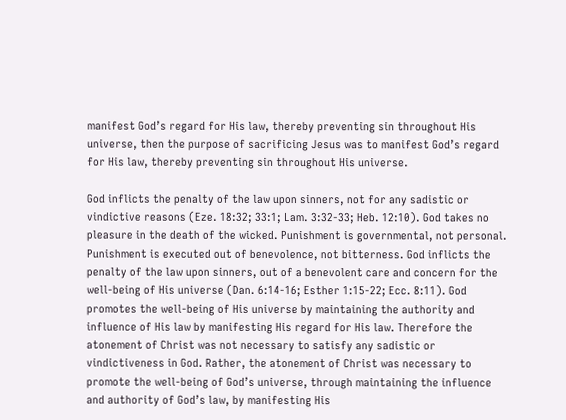manifest God’s regard for His law, thereby preventing sin throughout His universe, then the purpose of sacrificing Jesus was to manifest God’s regard for His law, thereby preventing sin throughout His universe.

God inflicts the penalty of the law upon sinners, not for any sadistic or vindictive reasons (Eze. 18:32; 33:1; Lam. 3:32-33; Heb. 12:10). God takes no pleasure in the death of the wicked. Punishment is governmental, not personal. Punishment is executed out of benevolence, not bitterness. God inflicts the penalty of the law upon sinners, out of a benevolent care and concern for the well-being of His universe (Dan. 6:14-16; Esther 1:15-22; Ecc. 8:11). God promotes the well-being of His universe by maintaining the authority and influence of His law by manifesting His regard for His law. Therefore the atonement of Christ was not necessary to satisfy any sadistic or vindictiveness in God. Rather, the atonement of Christ was necessary to promote the well-being of God’s universe, through maintaining the influence and authority of God’s law, by manifesting His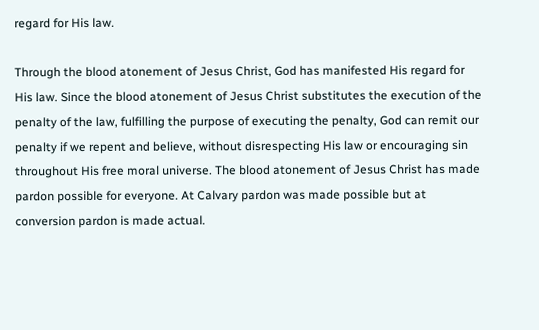regard for His law.

Through the blood atonement of Jesus Christ, God has manifested His regard for His law. Since the blood atonement of Jesus Christ substitutes the execution of the penalty of the law, fulfilling the purpose of executing the penalty, God can remit our penalty if we repent and believe, without disrespecting His law or encouraging sin throughout His free moral universe. The blood atonement of Jesus Christ has made pardon possible for everyone. At Calvary pardon was made possible but at conversion pardon is made actual.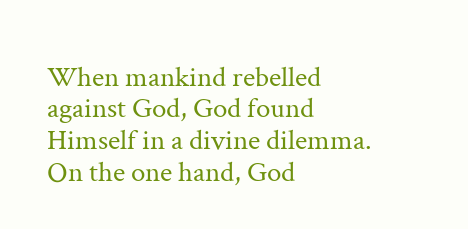When mankind rebelled against God, God found Himself in a divine dilemma. On the one hand, God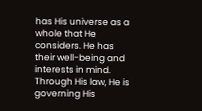has His universe as a whole that He considers. He has their well-being and interests in mind. Through His law, He is governing His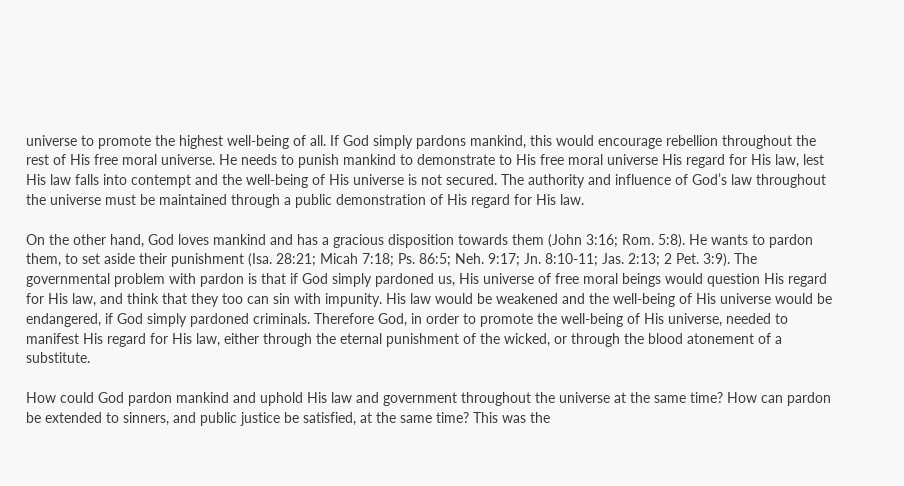universe to promote the highest well-being of all. If God simply pardons mankind, this would encourage rebellion throughout the rest of His free moral universe. He needs to punish mankind to demonstrate to His free moral universe His regard for His law, lest His law falls into contempt and the well-being of His universe is not secured. The authority and influence of God’s law throughout the universe must be maintained through a public demonstration of His regard for His law.

On the other hand, God loves mankind and has a gracious disposition towards them (John 3:16; Rom. 5:8). He wants to pardon them, to set aside their punishment (Isa. 28:21; Micah 7:18; Ps. 86:5; Neh. 9:17; Jn. 8:10-11; Jas. 2:13; 2 Pet. 3:9). The governmental problem with pardon is that if God simply pardoned us, His universe of free moral beings would question His regard for His law, and think that they too can sin with impunity. His law would be weakened and the well-being of His universe would be endangered, if God simply pardoned criminals. Therefore God, in order to promote the well-being of His universe, needed to manifest His regard for His law, either through the eternal punishment of the wicked, or through the blood atonement of a substitute.

How could God pardon mankind and uphold His law and government throughout the universe at the same time? How can pardon be extended to sinners, and public justice be satisfied, at the same time? This was the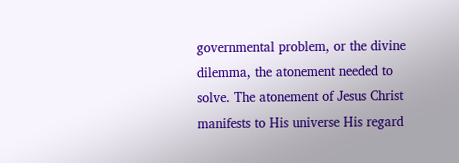governmental problem, or the divine dilemma, the atonement needed to solve. The atonement of Jesus Christ manifests to His universe His regard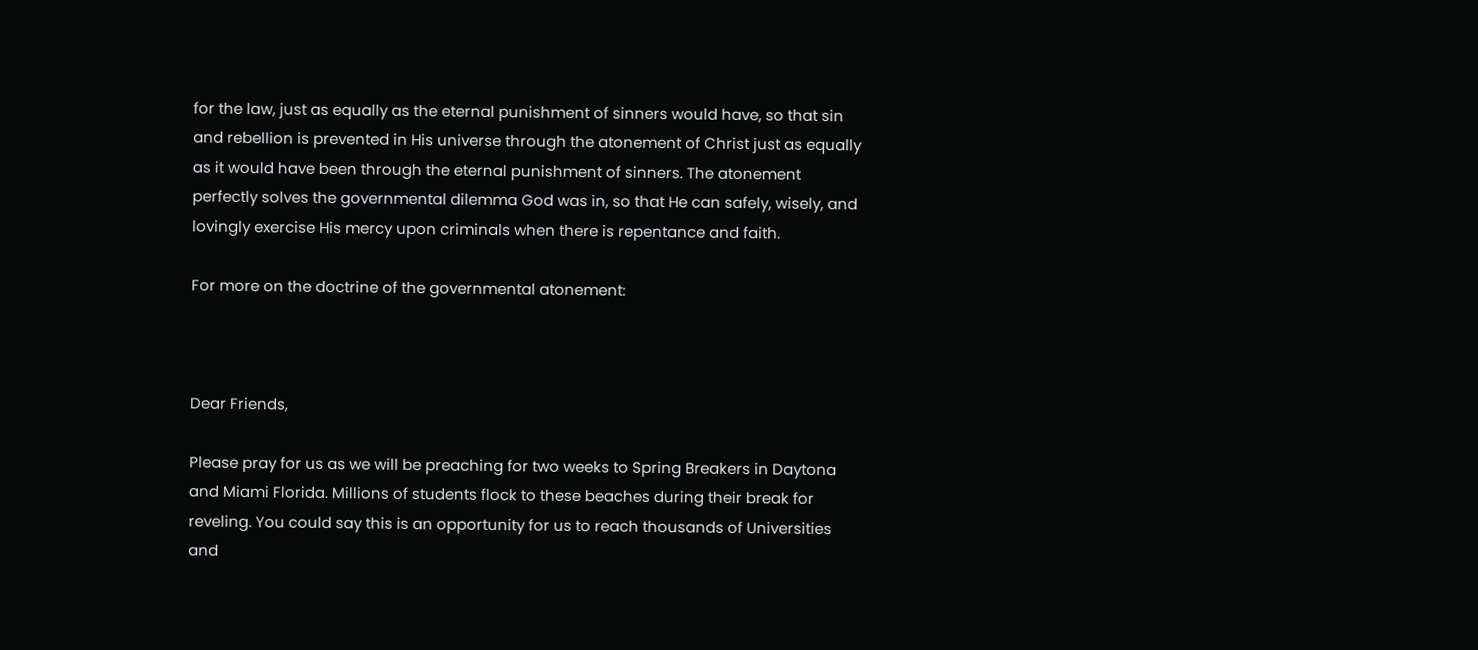for the law, just as equally as the eternal punishment of sinners would have, so that sin and rebellion is prevented in His universe through the atonement of Christ just as equally as it would have been through the eternal punishment of sinners. The atonement perfectly solves the governmental dilemma God was in, so that He can safely, wisely, and lovingly exercise His mercy upon criminals when there is repentance and faith.

For more on the doctrine of the governmental atonement:



Dear Friends,

Please pray for us as we will be preaching for two weeks to Spring Breakers in Daytona and Miami Florida. Millions of students flock to these beaches during their break for reveling. You could say this is an opportunity for us to reach thousands of Universities and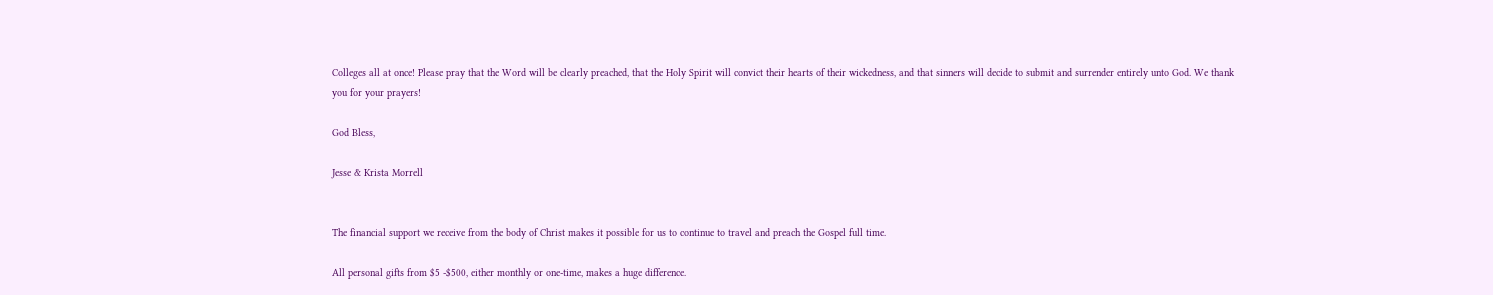Colleges all at once! Please pray that the Word will be clearly preached, that the Holy Spirit will convict their hearts of their wickedness, and that sinners will decide to submit and surrender entirely unto God. We thank you for your prayers!

God Bless,

Jesse & Krista Morrell


The financial support we receive from the body of Christ makes it possible for us to continue to travel and preach the Gospel full time.

All personal gifts from $5 -$500, either monthly or one-time, makes a huge difference.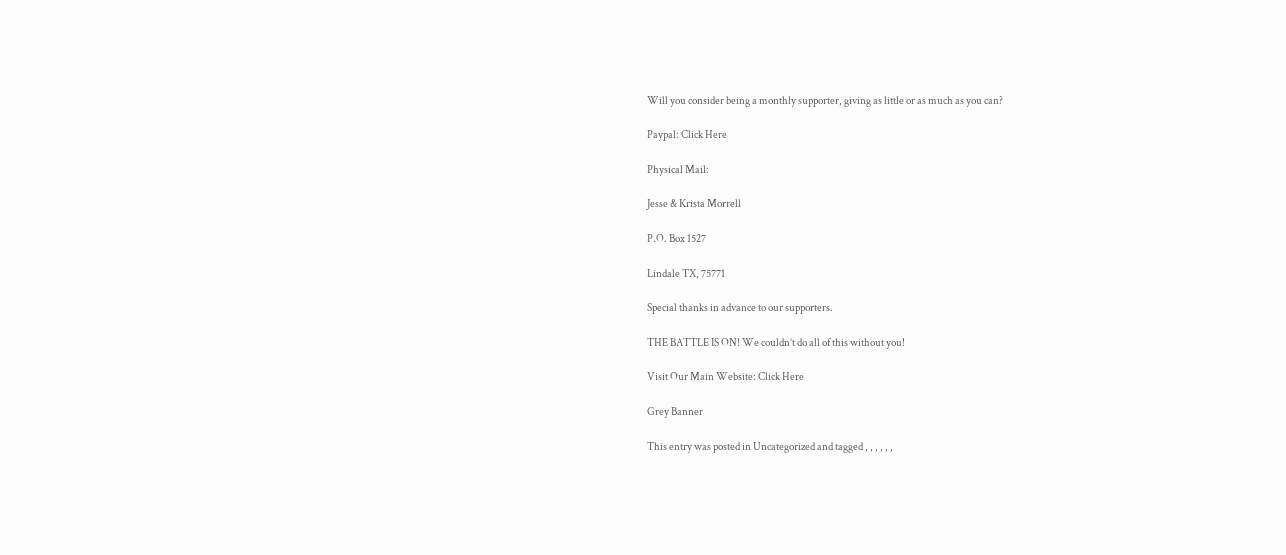Will you consider being a monthly supporter, giving as little or as much as you can?

Paypal: Click Here

Physical Mail:

Jesse & Krista Morrell

P.O. Box 1527

Lindale TX, 75771

Special thanks in advance to our supporters.

THE BATTLE IS ON! We couldn’t do all of this without you!

Visit Our Main Website: Click Here

Grey Banner

This entry was posted in Uncategorized and tagged , , , , , ,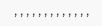, , , , , , , , , , , , ,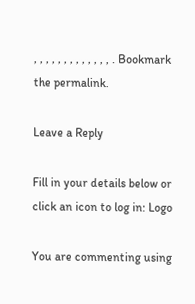, , , , , , , , , , , , , . Bookmark the permalink.

Leave a Reply

Fill in your details below or click an icon to log in: Logo

You are commenting using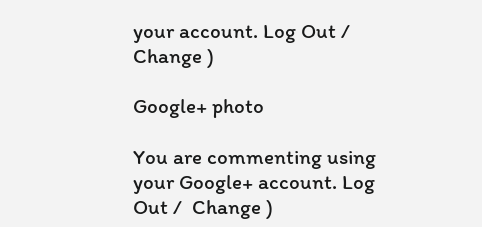your account. Log Out /  Change )

Google+ photo

You are commenting using your Google+ account. Log Out /  Change )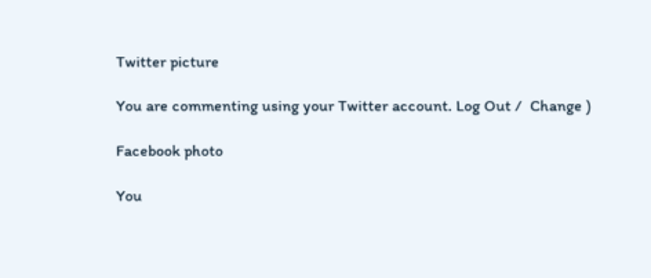Twitter picture

You are commenting using your Twitter account. Log Out /  Change )

Facebook photo

You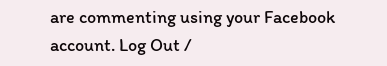are commenting using your Facebook account. Log Out /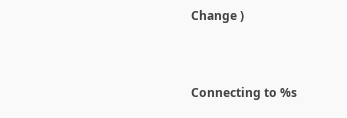Change )


Connecting to %s